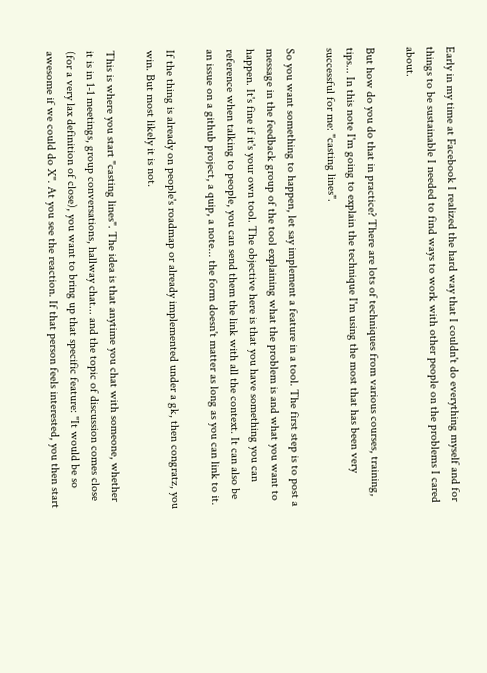Early in my time at Facebook I realized the hard way that I couldn't do everything myself and for things to be sustainable I needed to find ways to work with other people on the problems I cared about.

But how do you do that in practice? There are lots of techniques from various courses, training, tips... In this note I'm going to explain the technique I'm using the most that has been very successful for me: "casting lines".

So you want something to happen, let say implement a feature in a tool. The first step is to post a message in the feedback group of the tool explaining what the problem is and what you want to happen. It's fine if it's your own tool. The objective here is that you have something you can reference when talking to people, you can send them the link with all the context. It can also be an issue on a github project, a quip, a note... the form doesn't matter as long as you can link to it.

If the thing is already on people's roadmap or already implemented under a gk, then congratz, you win. But most likely it is not.

This is where you start "casting lines". The idea is that anytime you chat with someone, whether it is in 1-1 meetings, group conversations, hallway chat... and the topic of discussion comes close (for a very lax definition of close), you want to bring up that specific feature: "It would be so awesome if we could do X". At you see the reaction. If that person feels interested, you then start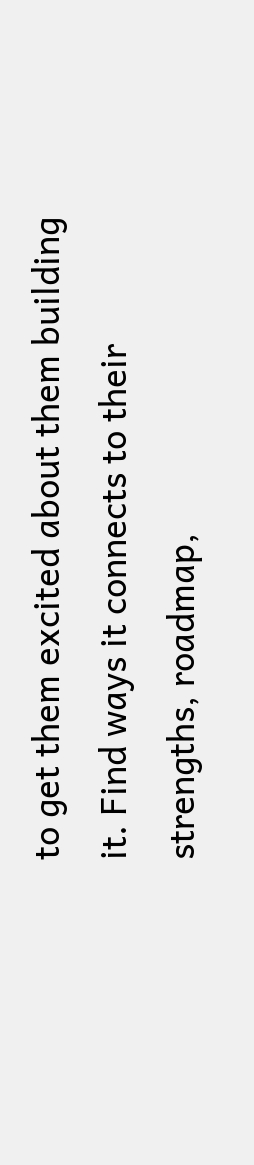to get them excited about them building it. Find ways it connects to their strengths, roadmap,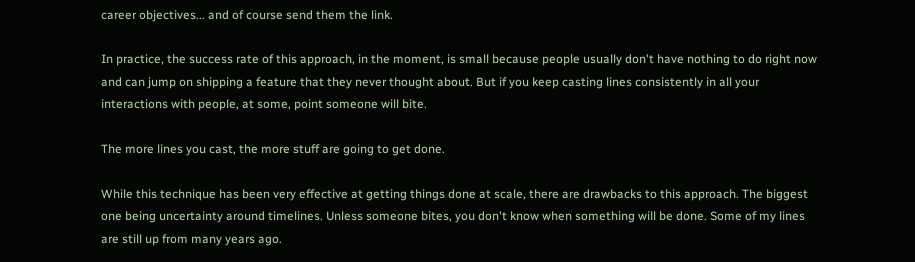career objectives... and of course send them the link.

In practice, the success rate of this approach, in the moment, is small because people usually don't have nothing to do right now and can jump on shipping a feature that they never thought about. But if you keep casting lines consistently in all your interactions with people, at some, point someone will bite.

The more lines you cast, the more stuff are going to get done.

While this technique has been very effective at getting things done at scale, there are drawbacks to this approach. The biggest one being uncertainty around timelines. Unless someone bites, you don't know when something will be done. Some of my lines are still up from many years ago.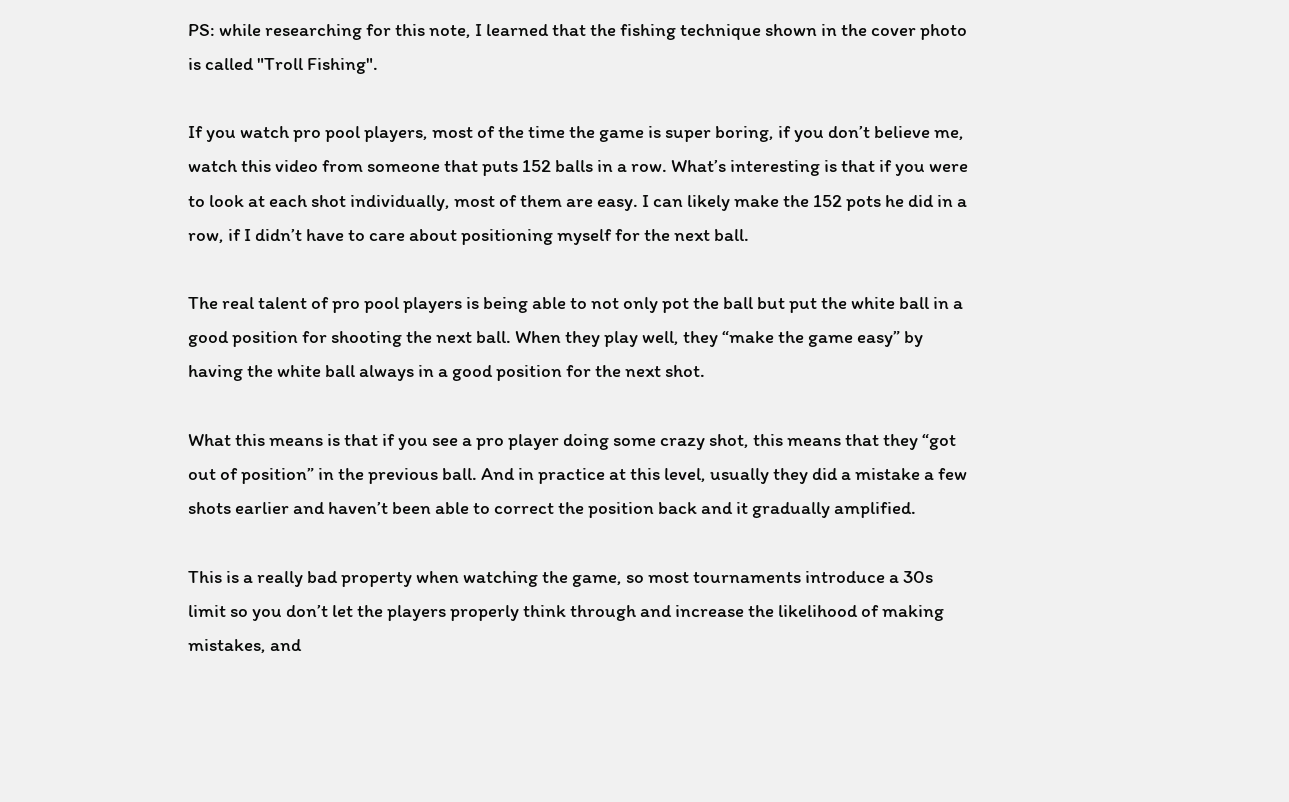PS: while researching for this note, I learned that the fishing technique shown in the cover photo is called "Troll Fishing".

If you watch pro pool players, most of the time the game is super boring, if you don’t believe me, watch this video from someone that puts 152 balls in a row. What’s interesting is that if you were to look at each shot individually, most of them are easy. I can likely make the 152 pots he did in a row, if I didn’t have to care about positioning myself for the next ball.

The real talent of pro pool players is being able to not only pot the ball but put the white ball in a good position for shooting the next ball. When they play well, they “make the game easy” by having the white ball always in a good position for the next shot.

What this means is that if you see a pro player doing some crazy shot, this means that they “got out of position” in the previous ball. And in practice at this level, usually they did a mistake a few shots earlier and haven’t been able to correct the position back and it gradually amplified.

This is a really bad property when watching the game, so most tournaments introduce a 30s limit so you don’t let the players properly think through and increase the likelihood of making mistakes, and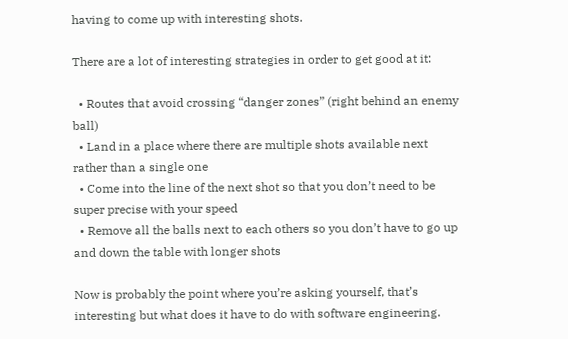having to come up with interesting shots.

There are a lot of interesting strategies in order to get good at it:

  • Routes that avoid crossing “danger zones” (right behind an enemy ball)
  • Land in a place where there are multiple shots available next rather than a single one
  • Come into the line of the next shot so that you don’t need to be super precise with your speed
  • Remove all the balls next to each others so you don’t have to go up and down the table with longer shots

Now is probably the point where you’re asking yourself, that’s interesting but what does it have to do with software engineering.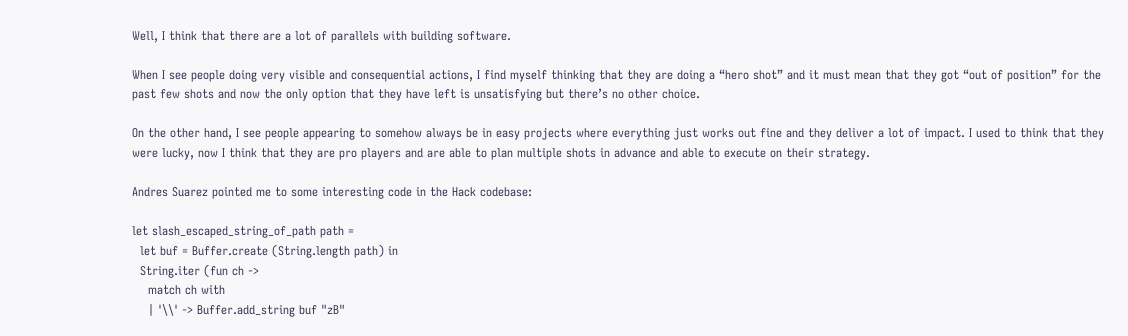Well, I think that there are a lot of parallels with building software.

When I see people doing very visible and consequential actions, I find myself thinking that they are doing a “hero shot” and it must mean that they got “out of position” for the past few shots and now the only option that they have left is unsatisfying but there’s no other choice.

On the other hand, I see people appearing to somehow always be in easy projects where everything just works out fine and they deliver a lot of impact. I used to think that they were lucky, now I think that they are pro players and are able to plan multiple shots in advance and able to execute on their strategy.

Andres Suarez pointed me to some interesting code in the Hack codebase:

let slash_escaped_string_of_path path =
  let buf = Buffer.create (String.length path) in
  String.iter (fun ch ->
    match ch with
    | '\\' -> Buffer.add_string buf "zB"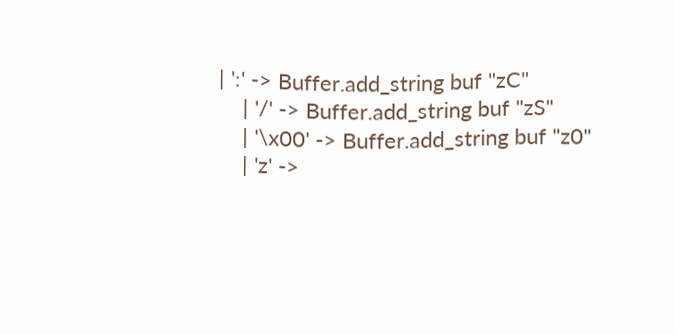| ':' -> Buffer.add_string buf "zC"
    | '/' -> Buffer.add_string buf "zS"
    | '\x00' -> Buffer.add_string buf "z0"
    | 'z' ->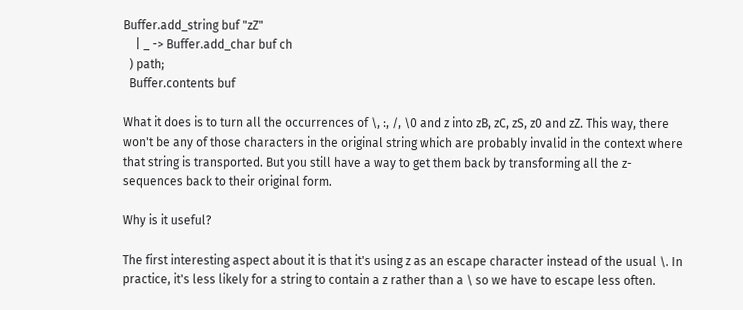Buffer.add_string buf "zZ"
    | _ -> Buffer.add_char buf ch
  ) path;
  Buffer.contents buf

What it does is to turn all the occurrences of \, :, /, \0 and z into zB, zC, zS, z0 and zZ. This way, there won't be any of those characters in the original string which are probably invalid in the context where that string is transported. But you still have a way to get them back by transforming all the z-sequences back to their original form.

Why is it useful?

The first interesting aspect about it is that it's using z as an escape character instead of the usual \. In practice, it's less likely for a string to contain a z rather than a \ so we have to escape less often.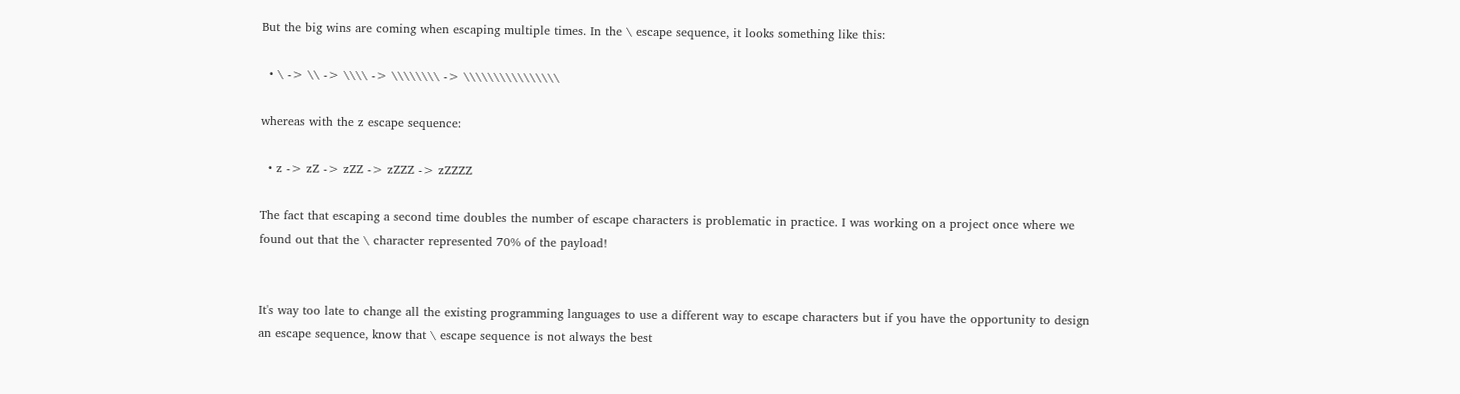But the big wins are coming when escaping multiple times. In the \ escape sequence, it looks something like this:

  • \ -> \\ -> \\\\ -> \\\\\\\\ -> \\\\\\\\\\\\\\\\

whereas with the z escape sequence:

  • z -> zZ -> zZZ -> zZZZ -> zZZZZ

The fact that escaping a second time doubles the number of escape characters is problematic in practice. I was working on a project once where we found out that the \ character represented 70% of the payload!


It's way too late to change all the existing programming languages to use a different way to escape characters but if you have the opportunity to design an escape sequence, know that \ escape sequence is not always the best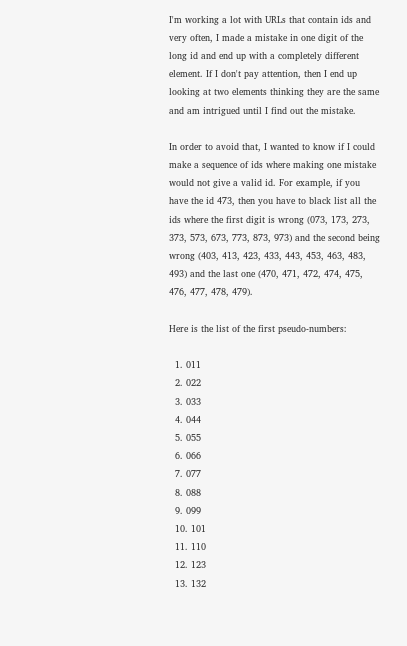I'm working a lot with URLs that contain ids and very often, I made a mistake in one digit of the long id and end up with a completely different element. If I don't pay attention, then I end up looking at two elements thinking they are the same and am intrigued until I find out the mistake.

In order to avoid that, I wanted to know if I could make a sequence of ids where making one mistake would not give a valid id. For example, if you have the id 473, then you have to black list all the ids where the first digit is wrong (073, 173, 273, 373, 573, 673, 773, 873, 973) and the second being wrong (403, 413, 423, 433, 443, 453, 463, 483, 493) and the last one (470, 471, 472, 474, 475, 476, 477, 478, 479).

Here is the list of the first pseudo-numbers:

  1. 011
  2. 022
  3. 033
  4. 044
  5. 055
  6. 066
  7. 077
  8. 088
  9. 099
  10. 101
  11. 110
  12. 123
  13. 132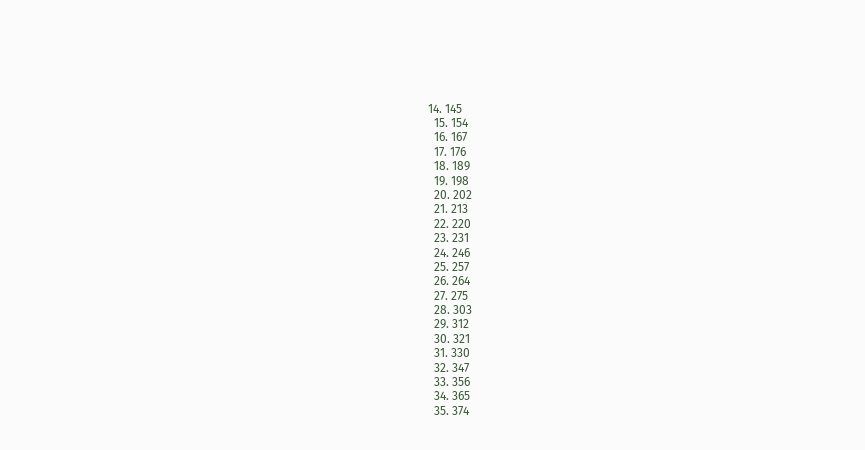14. 145
  15. 154
  16. 167
  17. 176
  18. 189
  19. 198
  20. 202
  21. 213
  22. 220
  23. 231
  24. 246
  25. 257
  26. 264
  27. 275
  28. 303
  29. 312
  30. 321
  31. 330
  32. 347
  33. 356
  34. 365
  35. 374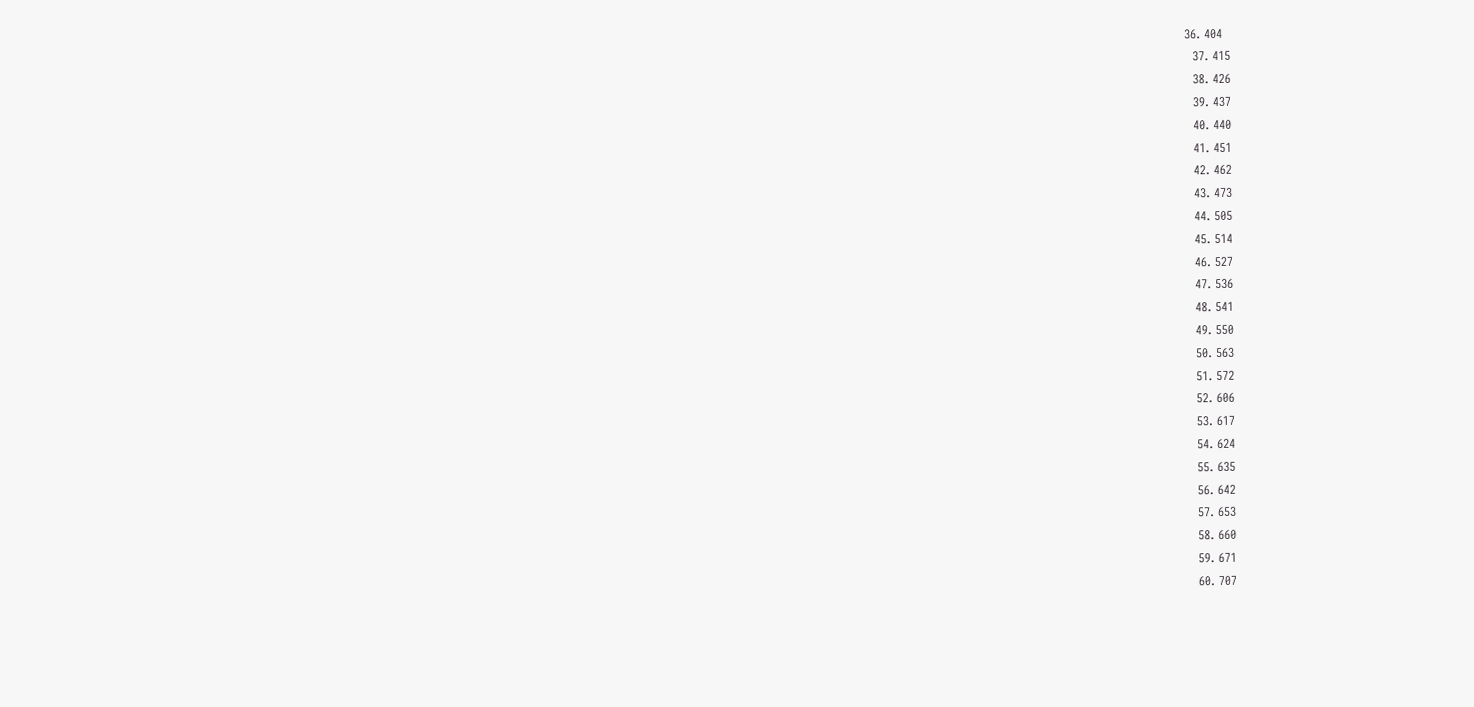36. 404
  37. 415
  38. 426
  39. 437
  40. 440
  41. 451
  42. 462
  43. 473
  44. 505
  45. 514
  46. 527
  47. 536
  48. 541
  49. 550
  50. 563
  51. 572
  52. 606
  53. 617
  54. 624
  55. 635
  56. 642
  57. 653
  58. 660
  59. 671
  60. 707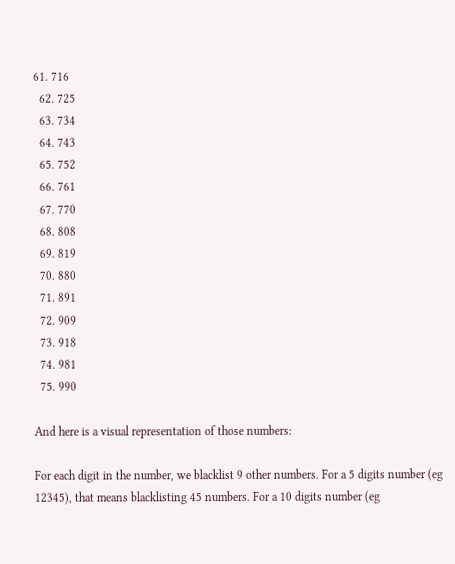61. 716
  62. 725
  63. 734
  64. 743
  65. 752
  66. 761
  67. 770
  68. 808
  69. 819
  70. 880
  71. 891
  72. 909
  73. 918
  74. 981
  75. 990

And here is a visual representation of those numbers:

For each digit in the number, we blacklist 9 other numbers. For a 5 digits number (eg 12345), that means blacklisting 45 numbers. For a 10 digits number (eg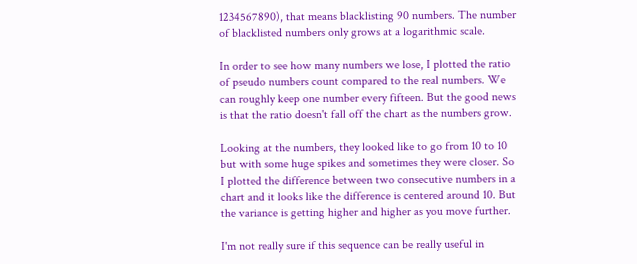1234567890), that means blacklisting 90 numbers. The number of blacklisted numbers only grows at a logarithmic scale.

In order to see how many numbers we lose, I plotted the ratio of pseudo numbers count compared to the real numbers. We can roughly keep one number every fifteen. But the good news is that the ratio doesn't fall off the chart as the numbers grow.

Looking at the numbers, they looked like to go from 10 to 10 but with some huge spikes and sometimes they were closer. So I plotted the difference between two consecutive numbers in a chart and it looks like the difference is centered around 10. But the variance is getting higher and higher as you move further.

I'm not really sure if this sequence can be really useful in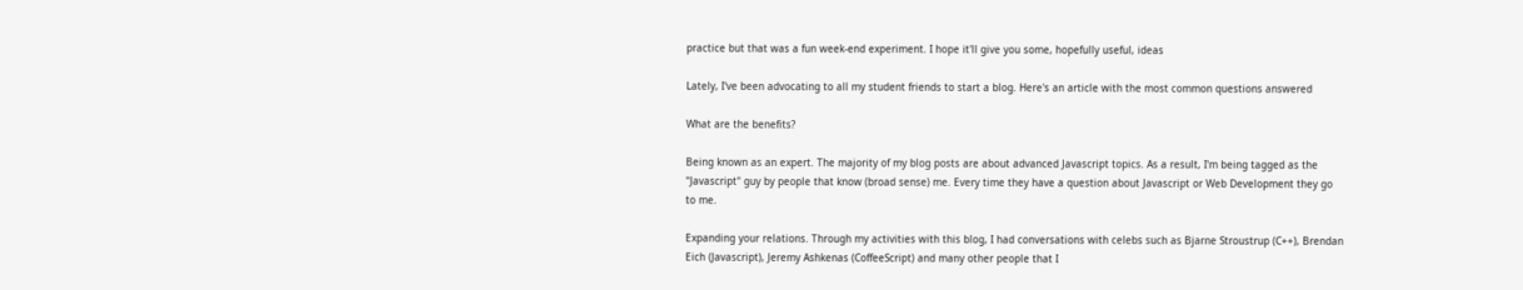practice but that was a fun week-end experiment. I hope it'll give you some, hopefully useful, ideas

Lately, I've been advocating to all my student friends to start a blog. Here's an article with the most common questions answered

What are the benefits?

Being known as an expert. The majority of my blog posts are about advanced Javascript topics. As a result, I'm being tagged as the "Javascript" guy by people that know (broad sense) me. Every time they have a question about Javascript or Web Development they go to me.

Expanding your relations. Through my activities with this blog, I had conversations with celebs such as Bjarne Stroustrup (C++), Brendan Eich (Javascript), Jeremy Ashkenas (CoffeeScript) and many other people that I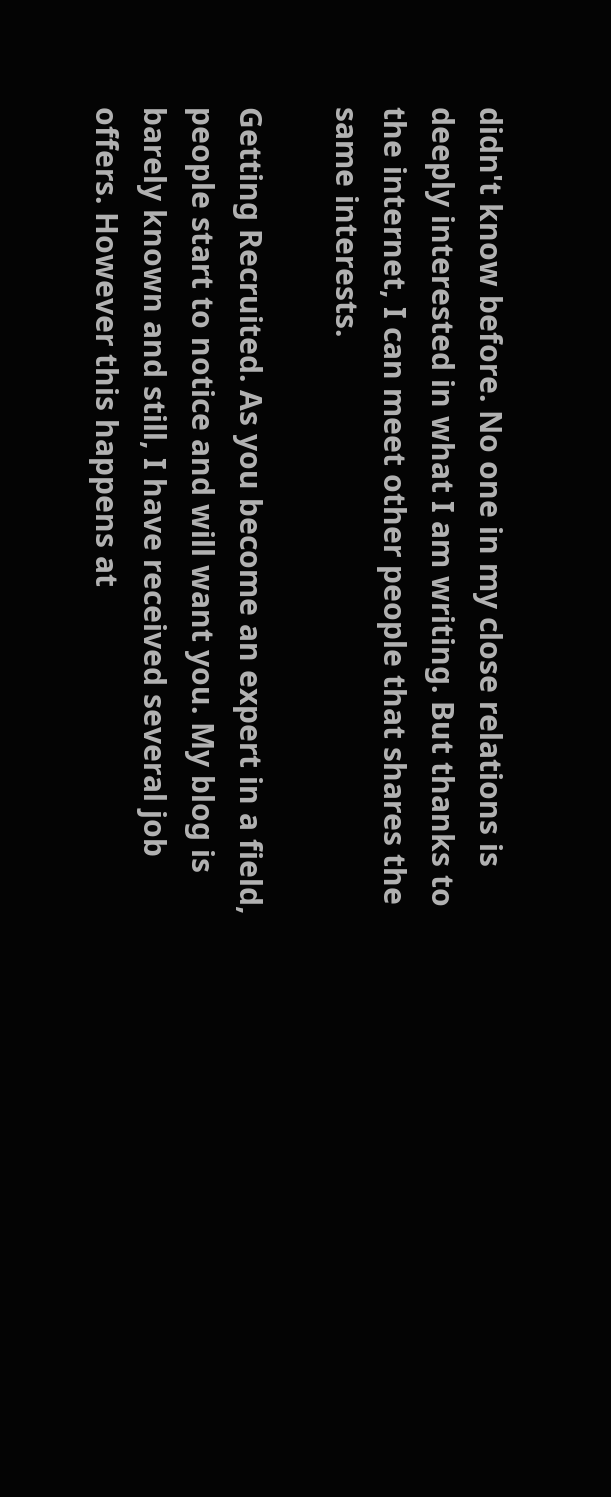didn't know before. No one in my close relations is deeply interested in what I am writing. But thanks to the internet, I can meet other people that shares the same interests.

Getting Recruited. As you become an expert in a field, people start to notice and will want you. My blog is barely known and still, I have received several job offers. However this happens at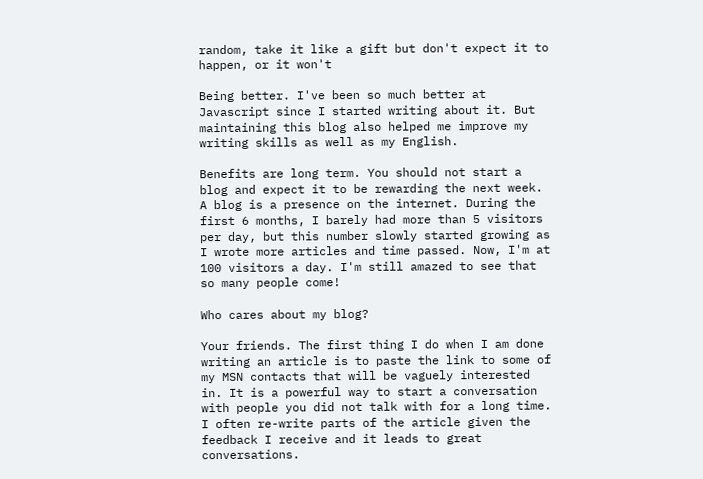random, take it like a gift but don't expect it to happen, or it won't

Being better. I've been so much better at Javascript since I started writing about it. But maintaining this blog also helped me improve my writing skills as well as my English.

Benefits are long term. You should not start a blog and expect it to be rewarding the next week. A blog is a presence on the internet. During the first 6 months, I barely had more than 5 visitors per day, but this number slowly started growing as I wrote more articles and time passed. Now, I'm at 100 visitors a day. I'm still amazed to see that so many people come!

Who cares about my blog?

Your friends. The first thing I do when I am done writing an article is to paste the link to some of my MSN contacts that will be vaguely interested in. It is a powerful way to start a conversation with people you did not talk with for a long time. I often re-write parts of the article given the feedback I receive and it leads to great conversations.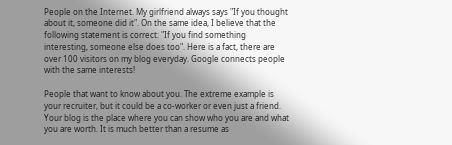People on the Internet. My girlfriend always says "If you thought about it, someone did it". On the same idea, I believe that the following statement is correct: "If you find something interesting, someone else does too". Here is a fact, there are over 100 visitors on my blog everyday. Google connects people with the same interests!

People that want to know about you. The extreme example is your recruiter, but it could be a co-worker or even just a friend. Your blog is the place where you can show who you are and what you are worth. It is much better than a resume as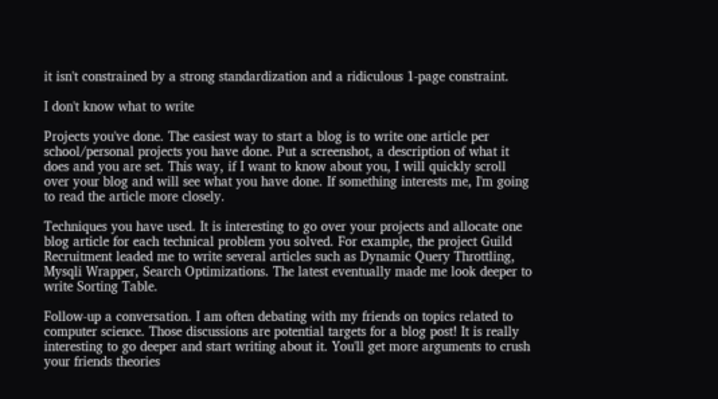it isn't constrained by a strong standardization and a ridiculous 1-page constraint.

I don't know what to write

Projects you've done. The easiest way to start a blog is to write one article per school/personal projects you have done. Put a screenshot, a description of what it does and you are set. This way, if I want to know about you, I will quickly scroll over your blog and will see what you have done. If something interests me, I'm going to read the article more closely.

Techniques you have used. It is interesting to go over your projects and allocate one blog article for each technical problem you solved. For example, the project Guild Recruitment leaded me to write several articles such as Dynamic Query Throttling, Mysqli Wrapper, Search Optimizations. The latest eventually made me look deeper to write Sorting Table.

Follow-up a conversation. I am often debating with my friends on topics related to computer science. Those discussions are potential targets for a blog post! It is really interesting to go deeper and start writing about it. You'll get more arguments to crush your friends theories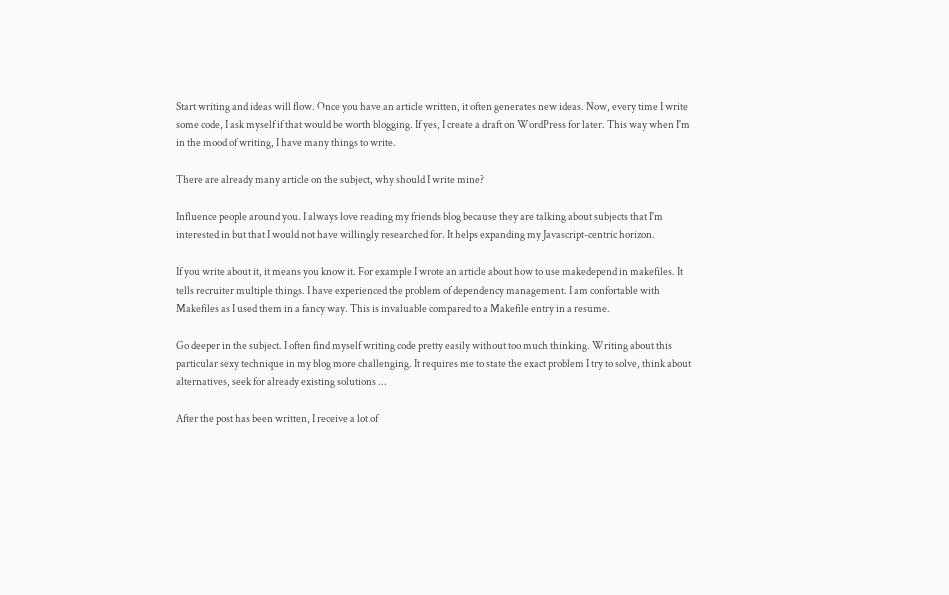Start writing and ideas will flow. Once you have an article written, it often generates new ideas. Now, every time I write some code, I ask myself if that would be worth blogging. If yes, I create a draft on WordPress for later. This way when I'm in the mood of writing, I have many things to write.

There are already many article on the subject, why should I write mine?

Influence people around you. I always love reading my friends blog because they are talking about subjects that I'm interested in but that I would not have willingly researched for. It helps expanding my Javascript-centric horizon.

If you write about it, it means you know it. For example I wrote an article about how to use makedepend in makefiles. It tells recruiter multiple things. I have experienced the problem of dependency management. I am confortable with Makefiles as I used them in a fancy way. This is invaluable compared to a Makefile entry in a resume.

Go deeper in the subject. I often find myself writing code pretty easily without too much thinking. Writing about this particular sexy technique in my blog more challenging. It requires me to state the exact problem I try to solve, think about alternatives, seek for already existing solutions ...

After the post has been written, I receive a lot of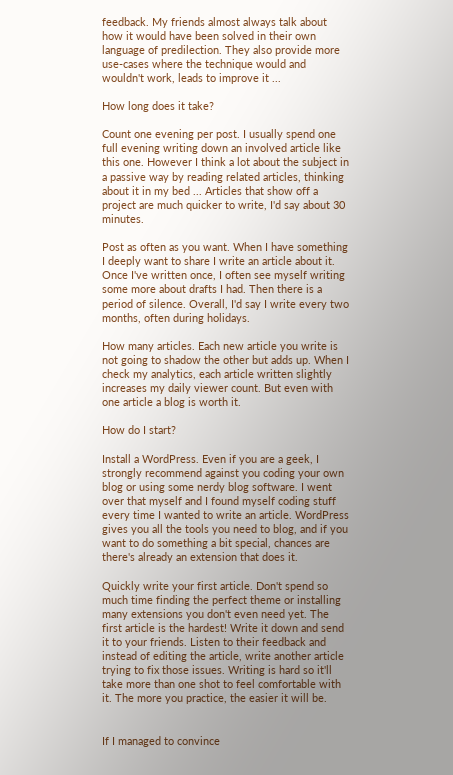feedback. My friends almost always talk about how it would have been solved in their own language of predilection. They also provide more use-cases where the technique would and wouldn't work, leads to improve it ...

How long does it take?

Count one evening per post. I usually spend one full evening writing down an involved article like this one. However I think a lot about the subject in a passive way by reading related articles, thinking about it in my bed ... Articles that show off a project are much quicker to write, I'd say about 30 minutes.

Post as often as you want. When I have something I deeply want to share I write an article about it. Once I've written once, I often see myself writing some more about drafts I had. Then there is a period of silence. Overall, I'd say I write every two months, often during holidays.

How many articles. Each new article you write is not going to shadow the other but adds up. When I check my analytics, each article written slightly increases my daily viewer count. But even with one article a blog is worth it.

How do I start?

Install a WordPress. Even if you are a geek, I strongly recommend against you coding your own blog or using some nerdy blog software. I went over that myself and I found myself coding stuff every time I wanted to write an article. WordPress gives you all the tools you need to blog, and if you want to do something a bit special, chances are there's already an extension that does it.

Quickly write your first article. Don't spend so much time finding the perfect theme or installing many extensions you don't even need yet. The first article is the hardest! Write it down and send it to your friends. Listen to their feedback and instead of editing the article, write another article trying to fix those issues. Writing is hard so it'll take more than one shot to feel comfortable with it. The more you practice, the easier it will be.


If I managed to convince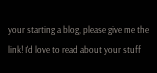your starting a blog, please give me the link! I'd love to read about your stuff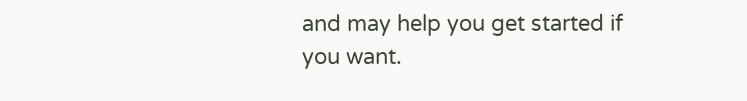and may help you get started if you want.